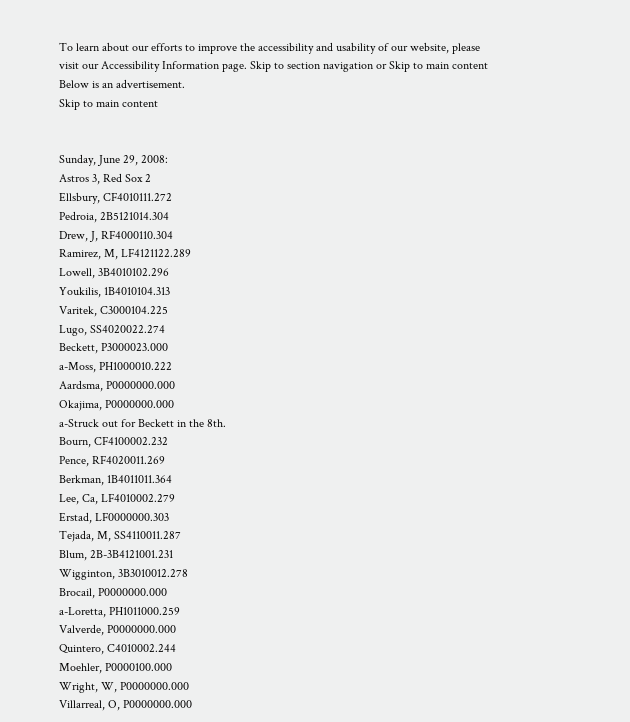To learn about our efforts to improve the accessibility and usability of our website, please visit our Accessibility Information page. Skip to section navigation or Skip to main content
Below is an advertisement.
Skip to main content


Sunday, June 29, 2008:
Astros 3, Red Sox 2
Ellsbury, CF4010111.272
Pedroia, 2B5121014.304
Drew, J, RF4000110.304
Ramirez, M, LF4121122.289
Lowell, 3B4010102.296
Youkilis, 1B4010104.313
Varitek, C3000104.225
Lugo, SS4020022.274
Beckett, P3000023.000
a-Moss, PH1000010.222
Aardsma, P0000000.000
Okajima, P0000000.000
a-Struck out for Beckett in the 8th.
Bourn, CF4100002.232
Pence, RF4020011.269
Berkman, 1B4011011.364
Lee, Ca, LF4010002.279
Erstad, LF0000000.303
Tejada, M, SS4110011.287
Blum, 2B-3B4121001.231
Wigginton, 3B3010012.278
Brocail, P0000000.000
a-Loretta, PH1011000.259
Valverde, P0000000.000
Quintero, C4010002.244
Moehler, P0000100.000
Wright, W, P0000000.000
Villarreal, O, P0000000.000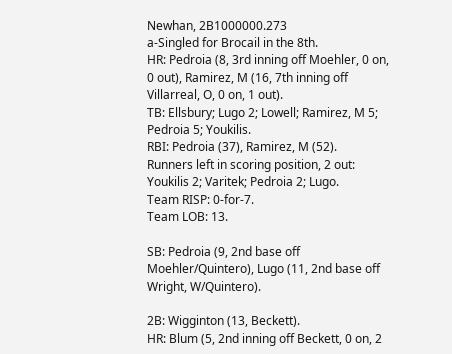Newhan, 2B1000000.273
a-Singled for Brocail in the 8th.
HR: Pedroia (8, 3rd inning off Moehler, 0 on, 0 out), Ramirez, M (16, 7th inning off Villarreal, O, 0 on, 1 out).
TB: Ellsbury; Lugo 2; Lowell; Ramirez, M 5; Pedroia 5; Youkilis.
RBI: Pedroia (37), Ramirez, M (52).
Runners left in scoring position, 2 out: Youkilis 2; Varitek; Pedroia 2; Lugo.
Team RISP: 0-for-7.
Team LOB: 13.

SB: Pedroia (9, 2nd base off Moehler/Quintero), Lugo (11, 2nd base off Wright, W/Quintero).

2B: Wigginton (13, Beckett).
HR: Blum (5, 2nd inning off Beckett, 0 on, 2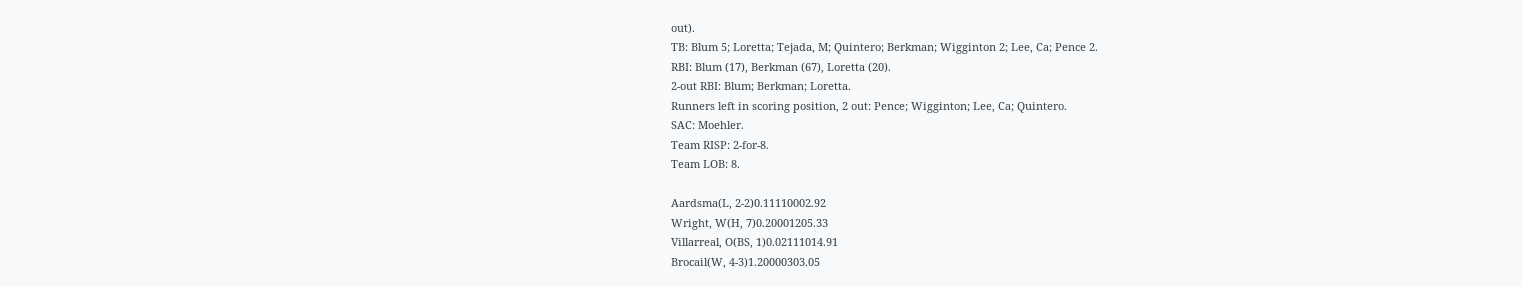out).
TB: Blum 5; Loretta; Tejada, M; Quintero; Berkman; Wigginton 2; Lee, Ca; Pence 2.
RBI: Blum (17), Berkman (67), Loretta (20).
2-out RBI: Blum; Berkman; Loretta.
Runners left in scoring position, 2 out: Pence; Wigginton; Lee, Ca; Quintero.
SAC: Moehler.
Team RISP: 2-for-8.
Team LOB: 8.

Aardsma(L, 2-2)0.11110002.92
Wright, W(H, 7)0.20001205.33
Villarreal, O(BS, 1)0.02111014.91
Brocail(W, 4-3)1.20000303.05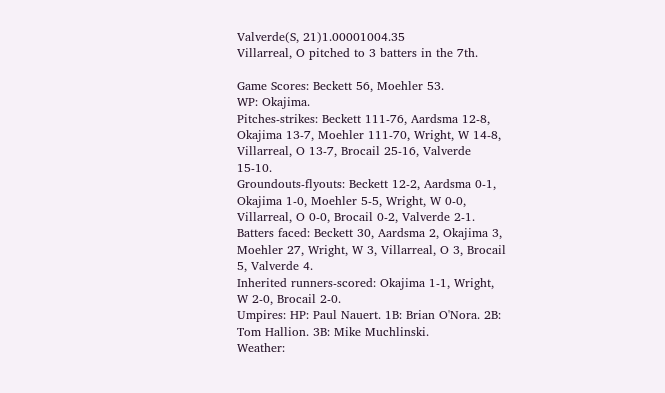Valverde(S, 21)1.00001004.35
Villarreal, O pitched to 3 batters in the 7th.

Game Scores: Beckett 56, Moehler 53.
WP: Okajima.
Pitches-strikes: Beckett 111-76, Aardsma 12-8, Okajima 13-7, Moehler 111-70, Wright, W 14-8, Villarreal, O 13-7, Brocail 25-16, Valverde 15-10.
Groundouts-flyouts: Beckett 12-2, Aardsma 0-1, Okajima 1-0, Moehler 5-5, Wright, W 0-0, Villarreal, O 0-0, Brocail 0-2, Valverde 2-1.
Batters faced: Beckett 30, Aardsma 2, Okajima 3, Moehler 27, Wright, W 3, Villarreal, O 3, Brocail 5, Valverde 4.
Inherited runners-scored: Okajima 1-1, Wright, W 2-0, Brocail 2-0.
Umpires: HP: Paul Nauert. 1B: Brian O'Nora. 2B: Tom Hallion. 3B: Mike Muchlinski.
Weather: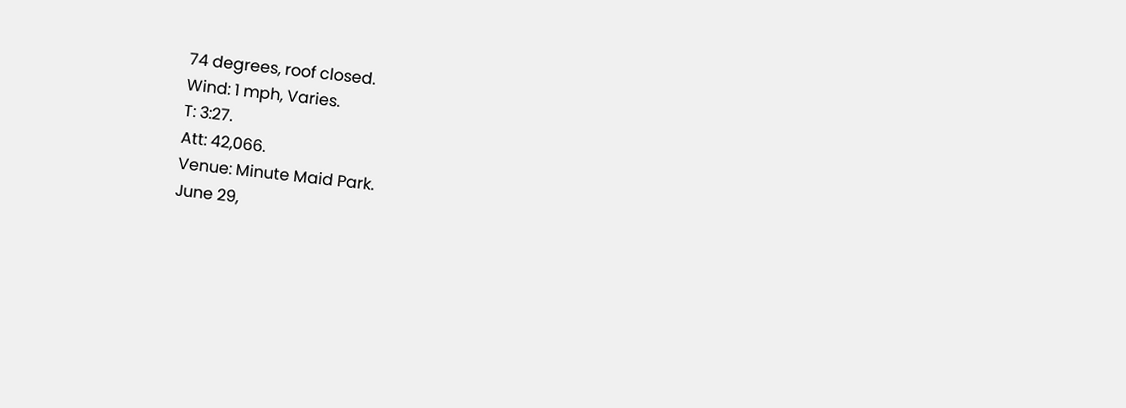74 degrees, roof closed.
Wind: 1 mph, Varies.
T: 3:27.
Att: 42,066.
Venue: Minute Maid Park.
June 29,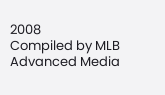2008
Compiled by MLB Advanced Media